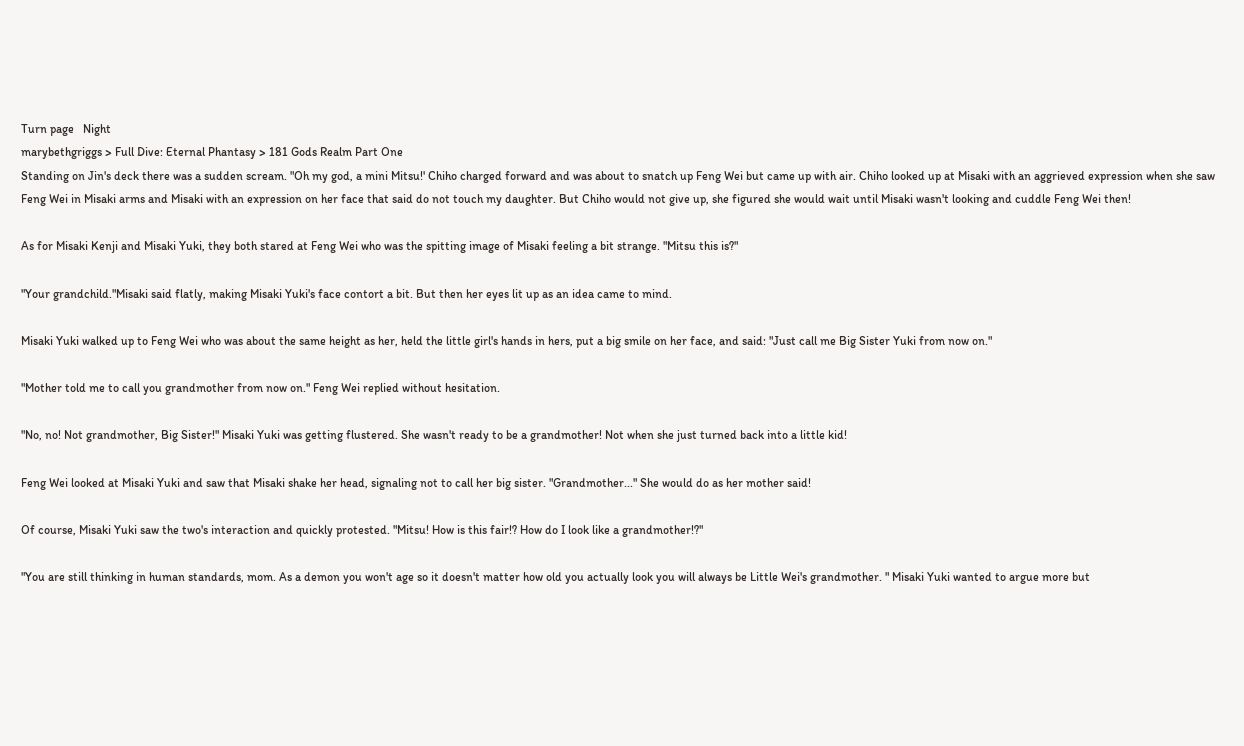Turn page   Night
marybethgriggs > Full Dive: Eternal Phantasy > 181 Gods Realm Part One
Standing on Jin's deck there was a sudden scream. "Oh my god, a mini Mitsu!' Chiho charged forward and was about to snatch up Feng Wei but came up with air. Chiho looked up at Misaki with an aggrieved expression when she saw Feng Wei in Misaki arms and Misaki with an expression on her face that said do not touch my daughter. But Chiho would not give up, she figured she would wait until Misaki wasn't looking and cuddle Feng Wei then!

As for Misaki Kenji and Misaki Yuki, they both stared at Feng Wei who was the spitting image of Misaki feeling a bit strange. "Mitsu this is?"

"Your grandchild."Misaki said flatly, making Misaki Yuki's face contort a bit. But then her eyes lit up as an idea came to mind.

Misaki Yuki walked up to Feng Wei who was about the same height as her, held the little girl's hands in hers, put a big smile on her face, and said: "Just call me Big Sister Yuki from now on."

"Mother told me to call you grandmother from now on." Feng Wei replied without hesitation.

"No, no! Not grandmother, Big Sister!" Misaki Yuki was getting flustered. She wasn't ready to be a grandmother! Not when she just turned back into a little kid!

Feng Wei looked at Misaki Yuki and saw that Misaki shake her head, signaling not to call her big sister. "Grandmother..." She would do as her mother said!

Of course, Misaki Yuki saw the two's interaction and quickly protested. "Mitsu! How is this fair!? How do I look like a grandmother!?"

"You are still thinking in human standards, mom. As a demon you won't age so it doesn't matter how old you actually look you will always be Little Wei's grandmother. " Misaki Yuki wanted to argue more but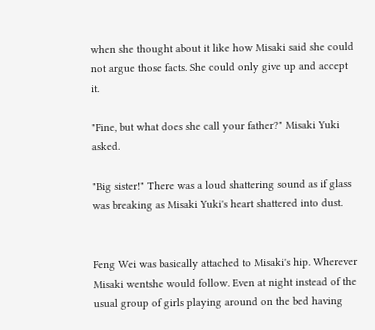when she thought about it like how Misaki said she could not argue those facts. She could only give up and accept it.

"Fine, but what does she call your father?" Misaki Yuki asked.

"Big sister!" There was a loud shattering sound as if glass was breaking as Misaki Yuki's heart shattered into dust.


Feng Wei was basically attached to Misaki's hip. Wherever Misaki wentshe would follow. Even at night instead of the usual group of girls playing around on the bed having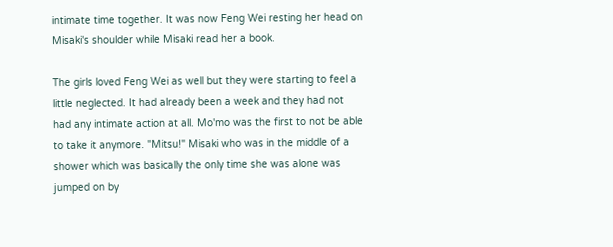intimate time together. It was now Feng Wei resting her head on Misaki's shoulder while Misaki read her a book.

The girls loved Feng Wei as well but they were starting to feel a little neglected. It had already been a week and they had not had any intimate action at all. Mo'mo was the first to not be able to take it anymore. "Mitsu!" Misaki who was in the middle of a shower which was basically the only time she was alone was jumped on by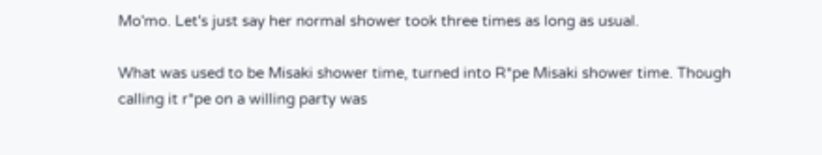Mo'mo. Let's just say her normal shower took three times as long as usual.

What was used to be Misaki shower time, turned into R*pe Misaki shower time. Though calling it r*pe on a willing party was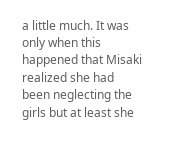a little much. It was only when this happened that Misaki realized she had been neglecting the girls but at least she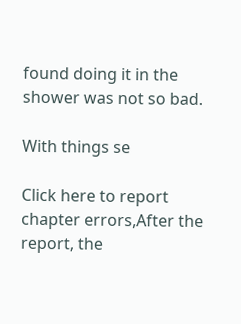found doing it in the shower was not so bad.

With things se

Click here to report chapter errors,After the report, the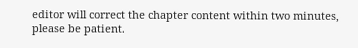editor will correct the chapter content within two minutes, please be patient.